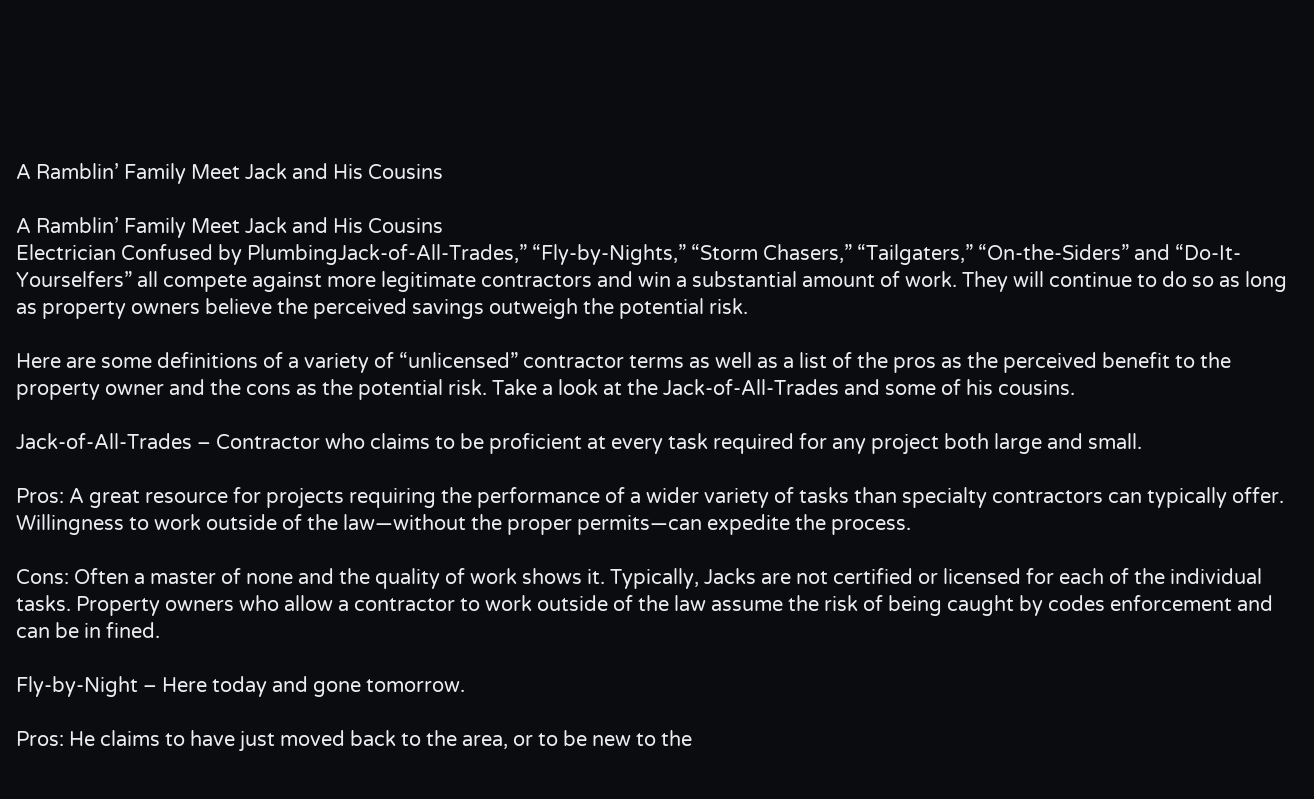A Ramblin’ Family Meet Jack and His Cousins

A Ramblin’ Family Meet Jack and His Cousins
Electrician Confused by PlumbingJack-of-All-Trades,” “Fly-by-Nights,” “Storm Chasers,” “Tailgaters,” “On-the-Siders” and “Do-It-Yourselfers” all compete against more legitimate contractors and win a substantial amount of work. They will continue to do so as long as property owners believe the perceived savings outweigh the potential risk.

Here are some definitions of a variety of “unlicensed” contractor terms as well as a list of the pros as the perceived benefit to the property owner and the cons as the potential risk. Take a look at the Jack-of-All-Trades and some of his cousins.

Jack-of-All-Trades – Contractor who claims to be proficient at every task required for any project both large and small.

Pros: A great resource for projects requiring the performance of a wider variety of tasks than specialty contractors can typically offer. Willingness to work outside of the law—without the proper permits—can expedite the process.

Cons: Often a master of none and the quality of work shows it. Typically, Jacks are not certified or licensed for each of the individual tasks. Property owners who allow a contractor to work outside of the law assume the risk of being caught by codes enforcement and can be in fined.

Fly-by-Night – Here today and gone tomorrow.

Pros: He claims to have just moved back to the area, or to be new to the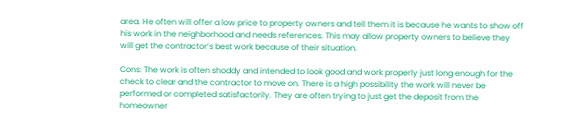area. He often will offer a low price to property owners and tell them it is because he wants to show off his work in the neighborhood and needs references. This may allow property owners to believe they will get the contractor’s best work because of their situation.

Cons: The work is often shoddy and intended to look good and work properly just long enough for the check to clear and the contractor to move on. There is a high possibility the work will never be performed or completed satisfactorily. They are often trying to just get the deposit from the homeowner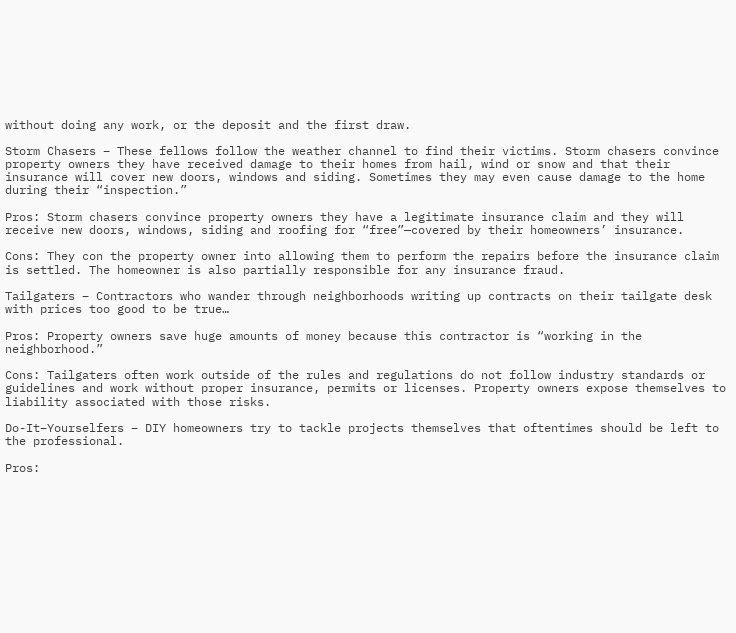without doing any work, or the deposit and the first draw.

Storm Chasers – These fellows follow the weather channel to find their victims. Storm chasers convince property owners they have received damage to their homes from hail, wind or snow and that their insurance will cover new doors, windows and siding. Sometimes they may even cause damage to the home during their “inspection.”

Pros: Storm chasers convince property owners they have a legitimate insurance claim and they will receive new doors, windows, siding and roofing for “free”—covered by their homeowners’ insurance.

Cons: They con the property owner into allowing them to perform the repairs before the insurance claim is settled. The homeowner is also partially responsible for any insurance fraud.

Tailgaters – Contractors who wander through neighborhoods writing up contracts on their tailgate desk with prices too good to be true…

Pros: Property owners save huge amounts of money because this contractor is “working in the neighborhood.”

Cons: Tailgaters often work outside of the rules and regulations do not follow industry standards or guidelines and work without proper insurance, permits or licenses. Property owners expose themselves to liability associated with those risks.

Do-It–Yourselfers – DIY homeowners try to tackle projects themselves that oftentimes should be left to the professional.

Pros: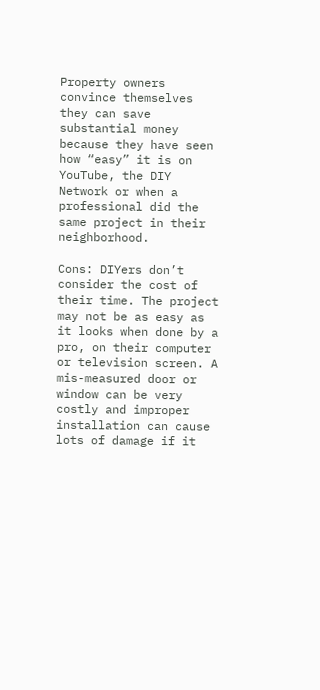Property owners convince themselves they can save substantial money because they have seen how “easy” it is on YouTube, the DIY Network or when a professional did the same project in their neighborhood.

Cons: DIYers don’t consider the cost of their time. The project may not be as easy as it looks when done by a pro, on their computer or television screen. A mis-measured door or window can be very costly and improper installation can cause lots of damage if it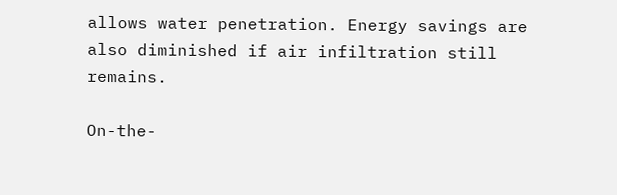allows water penetration. Energy savings are also diminished if air infiltration still remains.

On-the-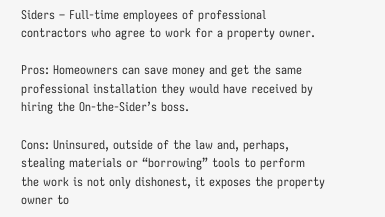Siders – Full-time employees of professional contractors who agree to work for a property owner.

Pros: Homeowners can save money and get the same professional installation they would have received by hiring the On-the-Sider’s boss.

Cons: Uninsured, outside of the law and, perhaps, stealing materials or “borrowing” tools to perform the work is not only dishonest, it exposes the property owner to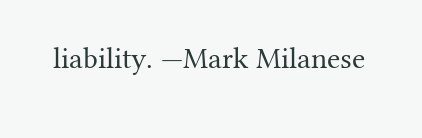liability. —Mark Milanese